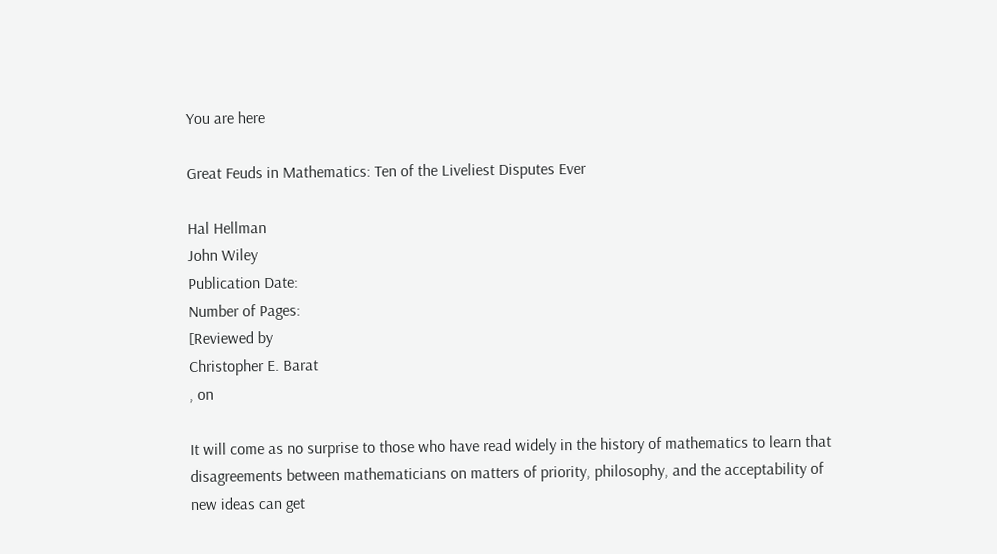You are here

Great Feuds in Mathematics: Ten of the Liveliest Disputes Ever

Hal Hellman
John Wiley
Publication Date:
Number of Pages:
[Reviewed by
Christopher E. Barat
, on

It will come as no surprise to those who have read widely in the history of mathematics to learn that disagreements between mathematicians on matters of priority, philosophy, and the acceptability of new ideas can get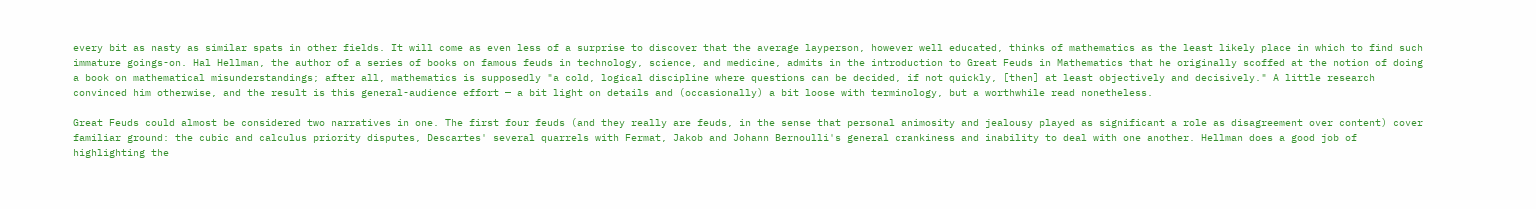every bit as nasty as similar spats in other fields. It will come as even less of a surprise to discover that the average layperson, however well educated, thinks of mathematics as the least likely place in which to find such immature goings-on. Hal Hellman, the author of a series of books on famous feuds in technology, science, and medicine, admits in the introduction to Great Feuds in Mathematics that he originally scoffed at the notion of doing a book on mathematical misunderstandings; after all, mathematics is supposedly "a cold, logical discipline where questions can be decided, if not quickly, [then] at least objectively and decisively." A little research convinced him otherwise, and the result is this general-audience effort — a bit light on details and (occasionally) a bit loose with terminology, but a worthwhile read nonetheless.

Great Feuds could almost be considered two narratives in one. The first four feuds (and they really are feuds, in the sense that personal animosity and jealousy played as significant a role as disagreement over content) cover familiar ground: the cubic and calculus priority disputes, Descartes' several quarrels with Fermat, Jakob and Johann Bernoulli's general crankiness and inability to deal with one another. Hellman does a good job of highlighting the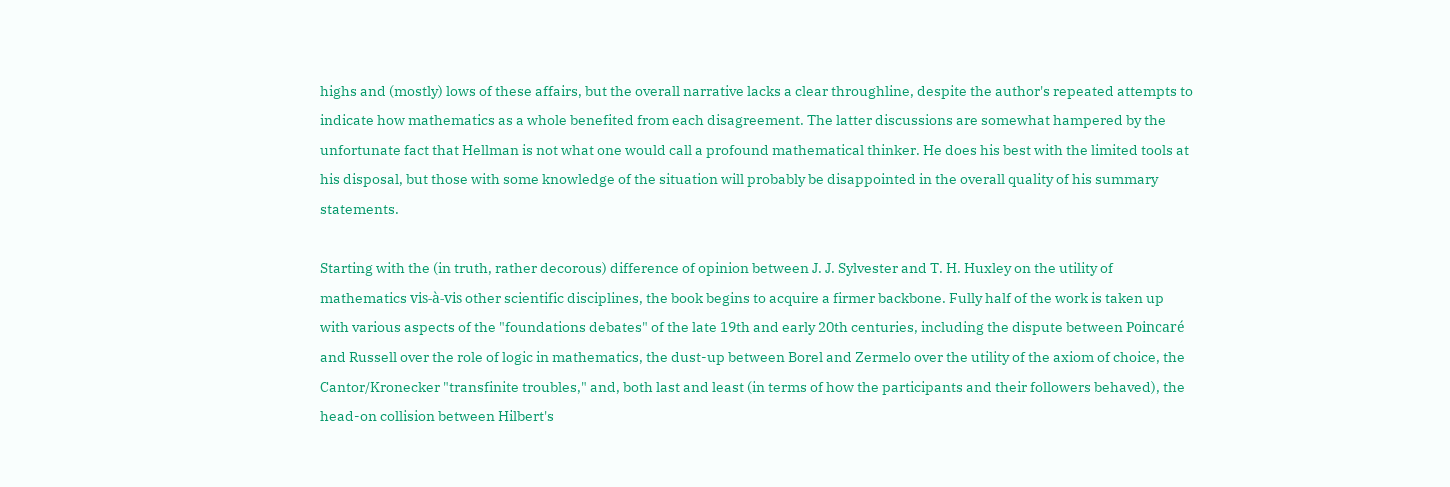highs and (mostly) lows of these affairs, but the overall narrative lacks a clear throughline, despite the author's repeated attempts to indicate how mathematics as a whole benefited from each disagreement. The latter discussions are somewhat hampered by the unfortunate fact that Hellman is not what one would call a profound mathematical thinker. He does his best with the limited tools at his disposal, but those with some knowledge of the situation will probably be disappointed in the overall quality of his summary statements.

Starting with the (in truth, rather decorous) difference of opinion between J. J. Sylvester and T. H. Huxley on the utility of mathematics vis-à-vis other scientific disciplines, the book begins to acquire a firmer backbone. Fully half of the work is taken up with various aspects of the "foundations debates" of the late 19th and early 20th centuries, including the dispute between Poincaré and Russell over the role of logic in mathematics, the dust-up between Borel and Zermelo over the utility of the axiom of choice, the Cantor/Kronecker "transfinite troubles," and, both last and least (in terms of how the participants and their followers behaved), the head-on collision between Hilbert's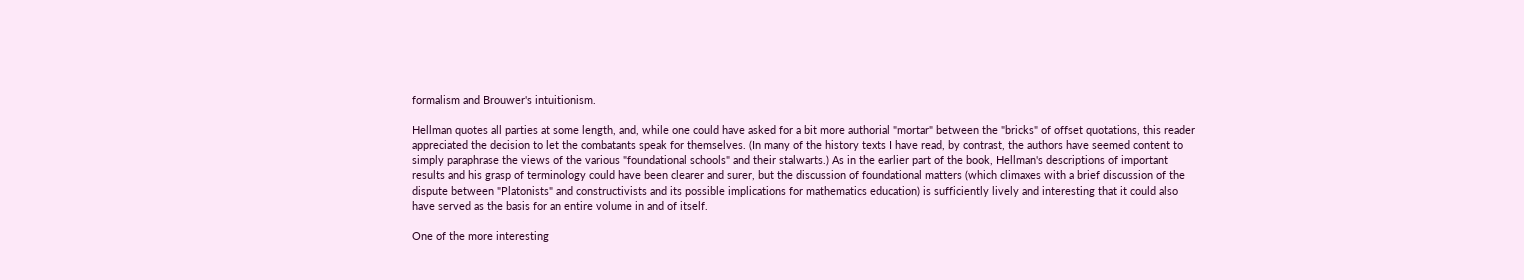formalism and Brouwer's intuitionism.

Hellman quotes all parties at some length, and, while one could have asked for a bit more authorial "mortar" between the "bricks" of offset quotations, this reader appreciated the decision to let the combatants speak for themselves. (In many of the history texts I have read, by contrast, the authors have seemed content to simply paraphrase the views of the various "foundational schools" and their stalwarts.) As in the earlier part of the book, Hellman's descriptions of important results and his grasp of terminology could have been clearer and surer, but the discussion of foundational matters (which climaxes with a brief discussion of the dispute between "Platonists" and constructivists and its possible implications for mathematics education) is sufficiently lively and interesting that it could also have served as the basis for an entire volume in and of itself.

One of the more interesting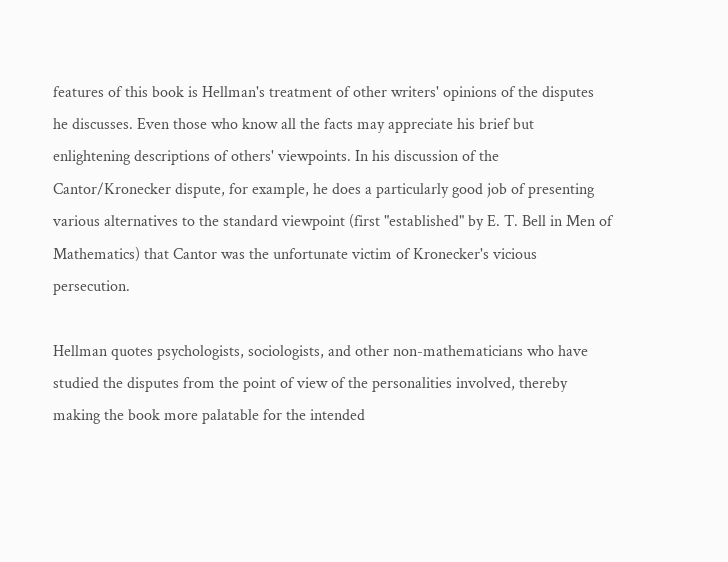features of this book is Hellman's treatment of other writers' opinions of the disputes he discusses. Even those who know all the facts may appreciate his brief but enlightening descriptions of others' viewpoints. In his discussion of the Cantor/Kronecker dispute, for example, he does a particularly good job of presenting various alternatives to the standard viewpoint (first "established" by E. T. Bell in Men of Mathematics) that Cantor was the unfortunate victim of Kronecker's vicious persecution.

Hellman quotes psychologists, sociologists, and other non-mathematicians who have studied the disputes from the point of view of the personalities involved, thereby making the book more palatable for the intended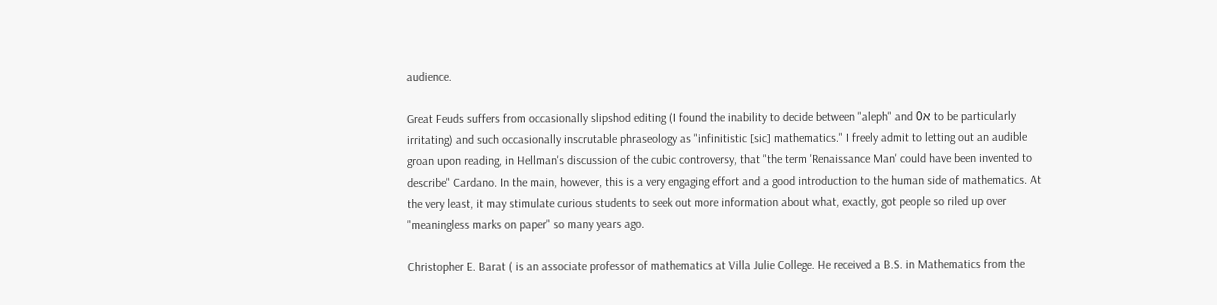audience.

Great Feuds suffers from occasionally slipshod editing (I found the inability to decide between "aleph" and א0 to be particularly irritating) and such occasionally inscrutable phraseology as "infinitistic [sic] mathematics." I freely admit to letting out an audible groan upon reading, in Hellman's discussion of the cubic controversy, that "the term 'Renaissance Man' could have been invented to describe" Cardano. In the main, however, this is a very engaging effort and a good introduction to the human side of mathematics. At the very least, it may stimulate curious students to seek out more information about what, exactly, got people so riled up over "meaningless marks on paper" so many years ago.

Christopher E. Barat ( is an associate professor of mathematics at Villa Julie College. He received a B.S. in Mathematics from the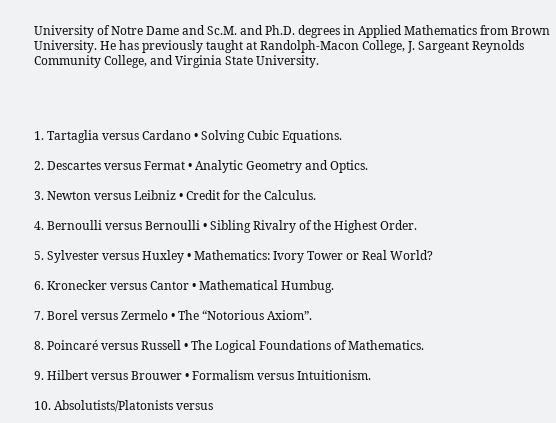University of Notre Dame and Sc.M. and Ph.D. degrees in Applied Mathematics from Brown University. He has previously taught at Randolph-Macon College, J. Sargeant Reynolds Community College, and Virginia State University.




1. Tartaglia versus Cardano • Solving Cubic Equations.

2. Descartes versus Fermat • Analytic Geometry and Optics.

3. Newton versus Leibniz • Credit for the Calculus.

4. Bernoulli versus Bernoulli • Sibling Rivalry of the Highest Order.

5. Sylvester versus Huxley • Mathematics: Ivory Tower or Real World?

6. Kronecker versus Cantor • Mathematical Humbug.

7. Borel versus Zermelo • The “Notorious Axiom”.

8. Poincaré versus Russell • The Logical Foundations of Mathematics.

9. Hilbert versus Brouwer • Formalism versus Intuitionism.

10. Absolutists/Platonists versus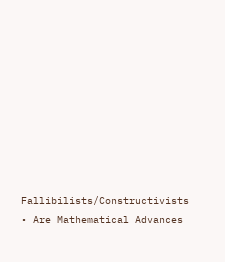Fallibilists/Constructivists • Are Mathematical Advances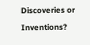Discoveries or Inventions?